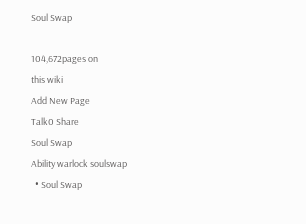Soul Swap

104,672pages on
this wiki
Add New Page
Talk0 Share
Soul Swap
Ability warlock soulswap
  • Soul Swap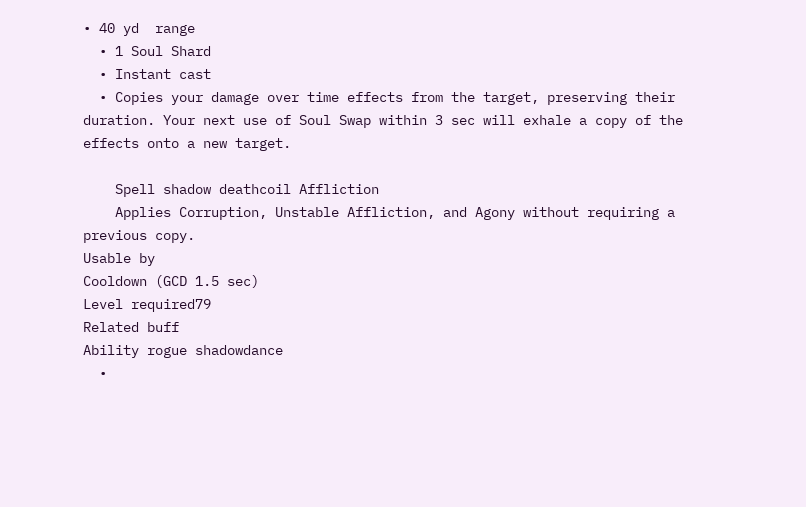• 40 yd  range
  • 1 Soul Shard
  • Instant cast
  • Copies your damage over time effects from the target, preserving their duration. Your next use of Soul Swap within 3 sec will exhale a copy of the effects onto a new target.

    Spell shadow deathcoil Affliction
    Applies Corruption, Unstable Affliction, and Agony without requiring a previous copy.
Usable by
Cooldown (GCD 1.5 sec)
Level required79
Related buff
Ability rogue shadowdance
  •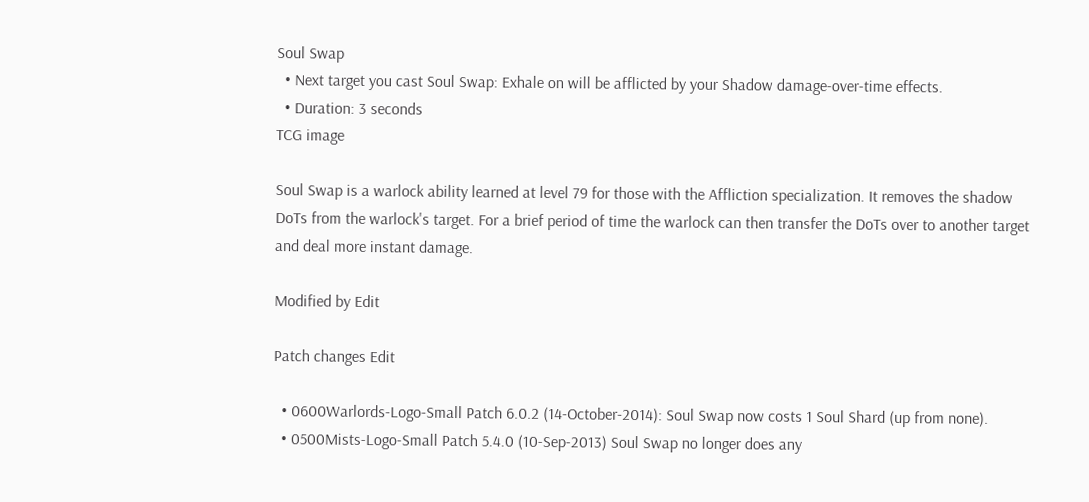Soul Swap
  • Next target you cast Soul Swap: Exhale on will be afflicted by your Shadow damage-over-time effects.
  • Duration: 3 seconds
TCG image

Soul Swap is a warlock ability learned at level 79 for those with the Affliction specialization. It removes the shadow DoTs from the warlock's target. For a brief period of time the warlock can then transfer the DoTs over to another target and deal more instant damage.

Modified by Edit

Patch changes Edit

  • 0600Warlords-Logo-Small Patch 6.0.2 (14-October-2014): Soul Swap now costs 1 Soul Shard (up from none).
  • 0500Mists-Logo-Small Patch 5.4.0 (10-Sep-2013) Soul Swap no longer does any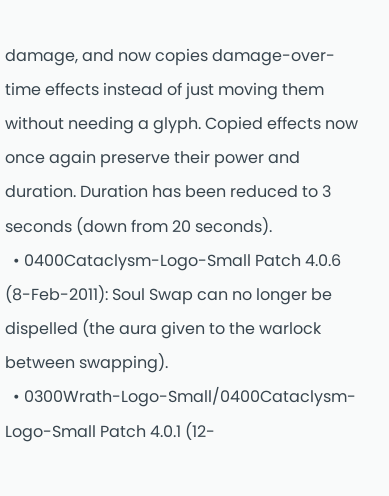damage, and now copies damage-over-time effects instead of just moving them without needing a glyph. Copied effects now once again preserve their power and duration. Duration has been reduced to 3 seconds (down from 20 seconds).
  • 0400Cataclysm-Logo-Small Patch 4.0.6 (8-Feb-2011): Soul Swap can no longer be dispelled (the aura given to the warlock between swapping).
  • 0300Wrath-Logo-Small/0400Cataclysm-Logo-Small Patch 4.0.1 (12-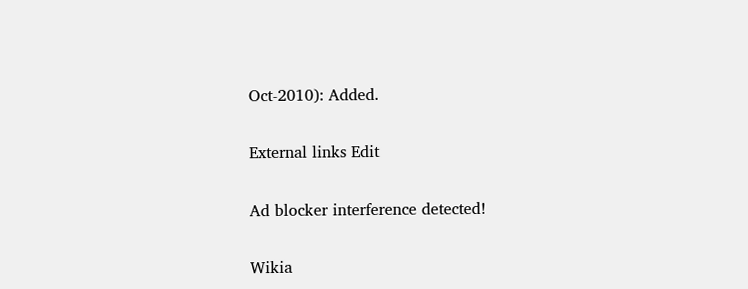Oct-2010): Added.

External links Edit

Ad blocker interference detected!

Wikia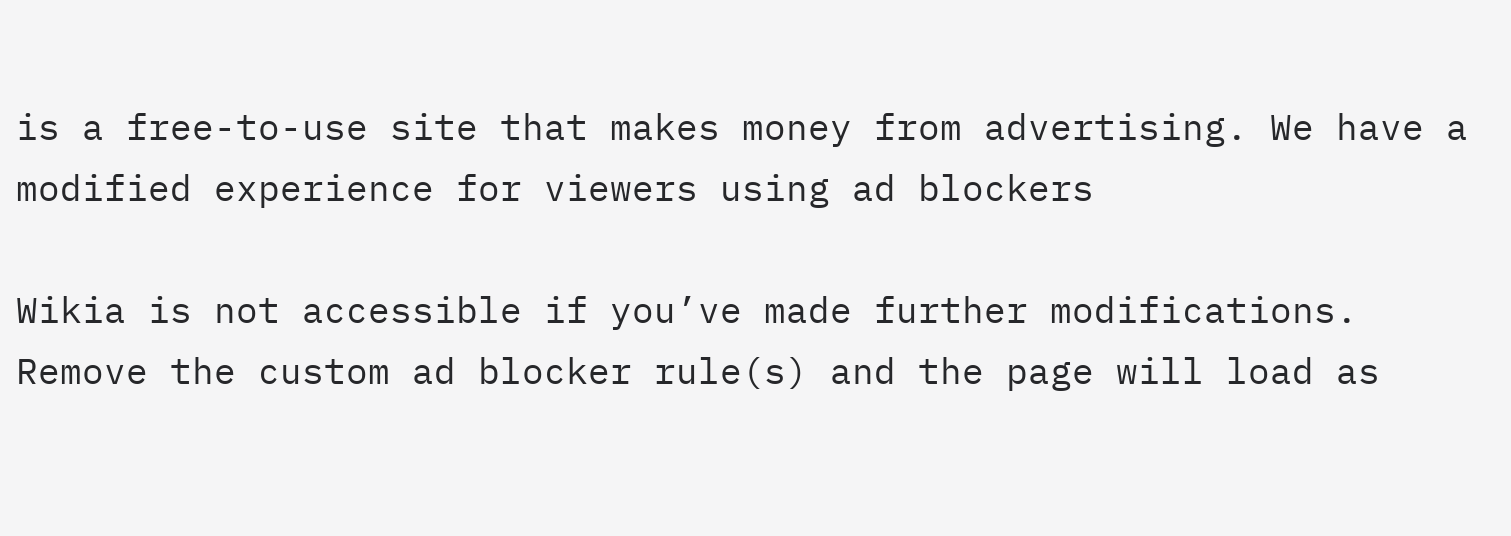is a free-to-use site that makes money from advertising. We have a modified experience for viewers using ad blockers

Wikia is not accessible if you’ve made further modifications. Remove the custom ad blocker rule(s) and the page will load as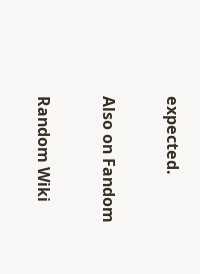expected.

Also on Fandom

Random Wiki